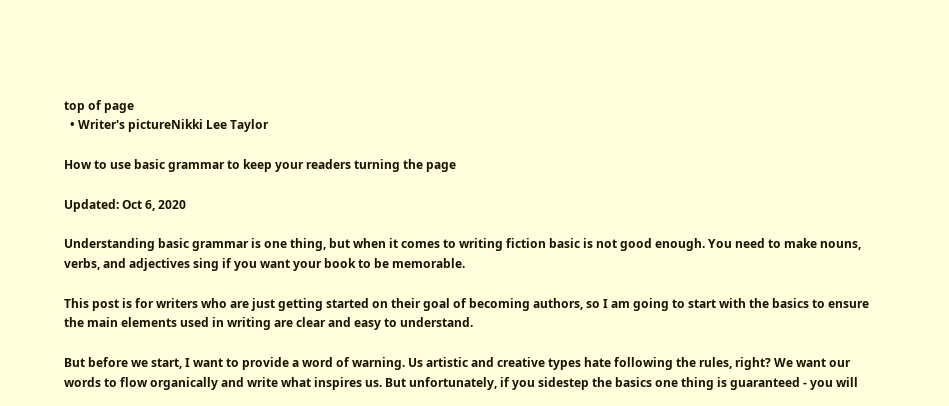top of page
  • Writer's pictureNikki Lee Taylor

How to use basic grammar to keep your readers turning the page

Updated: Oct 6, 2020

Understanding basic grammar is one thing, but when it comes to writing fiction basic is not good enough. You need to make nouns, verbs, and adjectives sing if you want your book to be memorable.

This post is for writers who are just getting started on their goal of becoming authors, so I am going to start with the basics to ensure the main elements used in writing are clear and easy to understand.

But before we start, I want to provide a word of warning. Us artistic and creative types hate following the rules, right? We want our words to flow organically and write what inspires us. But unfortunately, if you sidestep the basics one thing is guaranteed - you will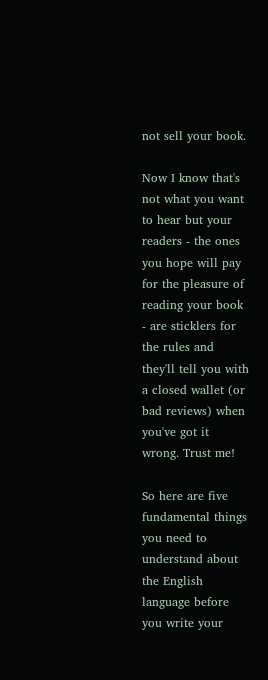not sell your book.

Now I know that's not what you want to hear but your readers - the ones you hope will pay for the pleasure of reading your book - are sticklers for the rules and they'll tell you with a closed wallet (or bad reviews) when you've got it wrong. Trust me!

So here are five fundamental things you need to understand about the English language before you write your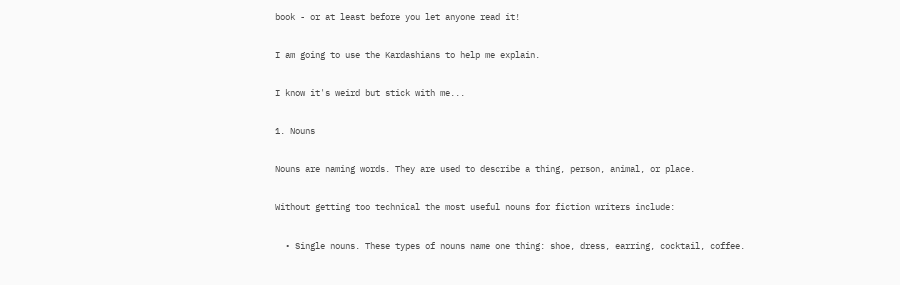book - or at least before you let anyone read it!

I am going to use the Kardashians to help me explain.

I know it's weird but stick with me...

1. Nouns

Nouns are naming words. They are used to describe a thing, person, animal, or place.

Without getting too technical the most useful nouns for fiction writers include:

  • Single nouns. These types of nouns name one thing: shoe, dress, earring, cocktail, coffee.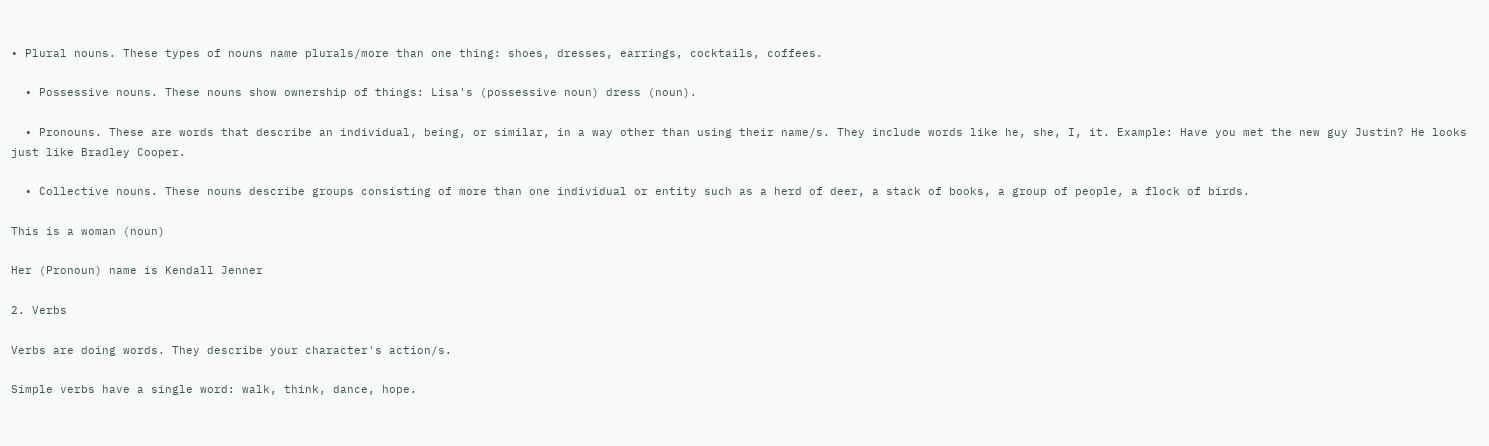• Plural nouns. These types of nouns name plurals/more than one thing: shoes, dresses, earrings, cocktails, coffees.

  • Possessive nouns. These nouns show ownership of things: Lisa's (possessive noun) dress (noun).

  • Pronouns. These are words that describe an individual, being, or similar, in a way other than using their name/s. They include words like he, she, I, it. Example: Have you met the new guy Justin? He looks just like Bradley Cooper.

  • Collective nouns. These nouns describe groups consisting of more than one individual or entity such as a herd of deer, a stack of books, a group of people, a flock of birds.

This is a woman (noun)

Her (Pronoun) name is Kendall Jenner

2. Verbs

Verbs are doing words. They describe your character's action/s.

Simple verbs have a single word: walk, think, dance, hope.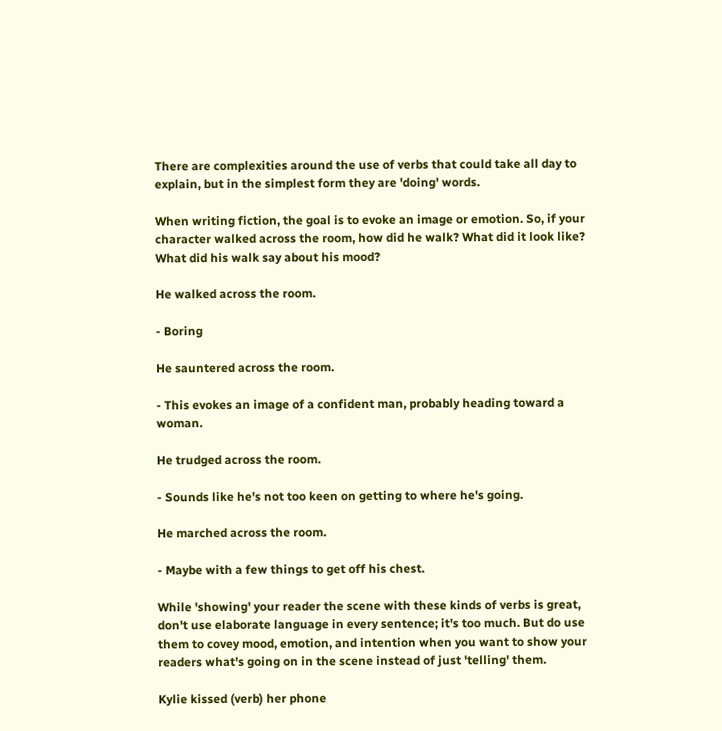There are complexities around the use of verbs that could take all day to explain, but in the simplest form they are 'doing' words.

When writing fiction, the goal is to evoke an image or emotion. So, if your character walked across the room, how did he walk? What did it look like? What did his walk say about his mood?

He walked across the room.

- Boring

He sauntered across the room.

- This evokes an image of a confident man, probably heading toward a woman.

He trudged across the room.

- Sounds like he's not too keen on getting to where he's going.

He marched across the room.

- Maybe with a few things to get off his chest.

While 'showing' your reader the scene with these kinds of verbs is great, don't use elaborate language in every sentence; it's too much. But do use them to covey mood, emotion, and intention when you want to show your readers what's going on in the scene instead of just 'telling' them.

Kylie kissed (verb) her phone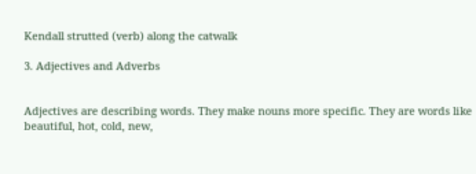Kendall strutted (verb) along the catwalk

3. Adjectives and Adverbs


Adjectives are describing words. They make nouns more specific. They are words like beautiful, hot, cold, new,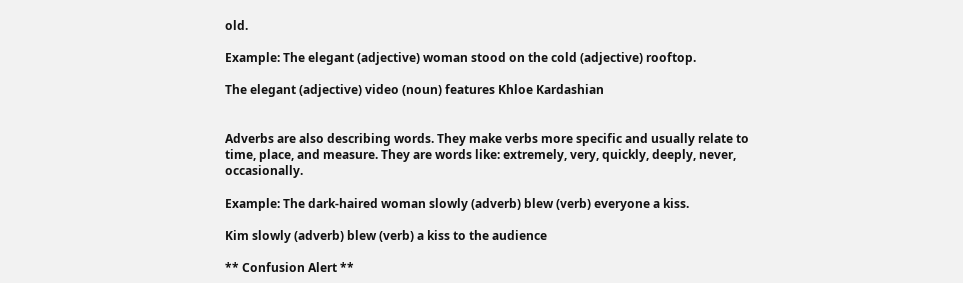old.

Example: The elegant (adjective) woman stood on the cold (adjective) rooftop.

The elegant (adjective) video (noun) features Khloe Kardashian


Adverbs are also describing words. They make verbs more specific and usually relate to time, place, and measure. They are words like: extremely, very, quickly, deeply, never, occasionally.

Example: The dark-haired woman slowly (adverb) blew (verb) everyone a kiss.

Kim slowly (adverb) blew (verb) a kiss to the audience

** Confusion Alert **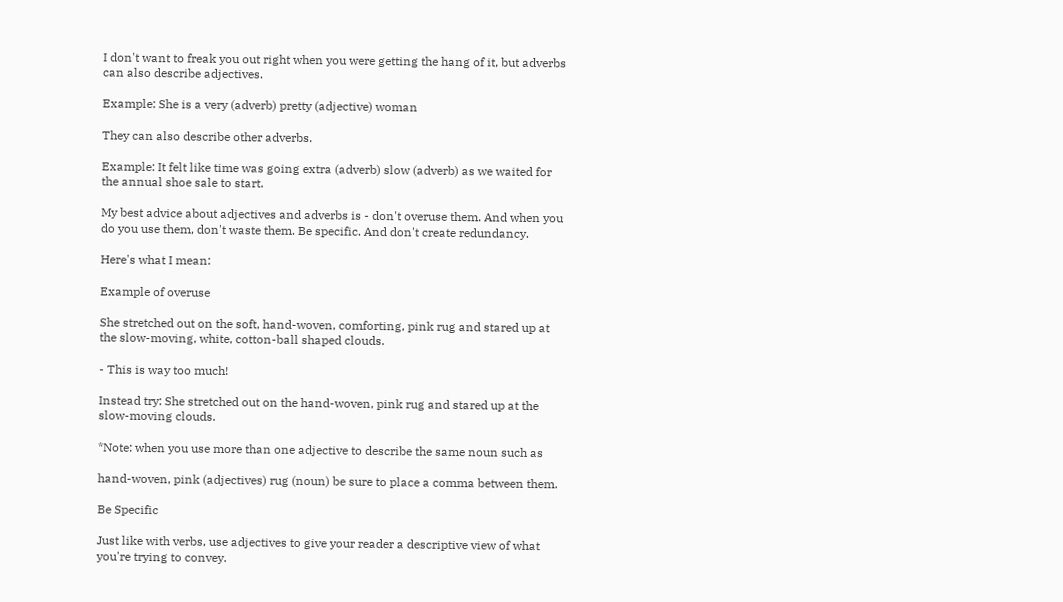I don't want to freak you out right when you were getting the hang of it, but adverbs can also describe adjectives.

Example: She is a very (adverb) pretty (adjective) woman

They can also describe other adverbs.

Example: It felt like time was going extra (adverb) slow (adverb) as we waited for the annual shoe sale to start.

My best advice about adjectives and adverbs is - don't overuse them. And when you do you use them, don't waste them. Be specific. And don't create redundancy.

Here's what I mean:

Example of overuse

She stretched out on the soft, hand-woven, comforting, pink rug and stared up at the slow-moving, white, cotton-ball shaped clouds.

- This is way too much!

Instead try: She stretched out on the hand-woven, pink rug and stared up at the slow-moving clouds.

*Note: when you use more than one adjective to describe the same noun such as

hand-woven, pink (adjectives) rug (noun) be sure to place a comma between them.

Be Specific

Just like with verbs, use adjectives to give your reader a descriptive view of what you're trying to convey.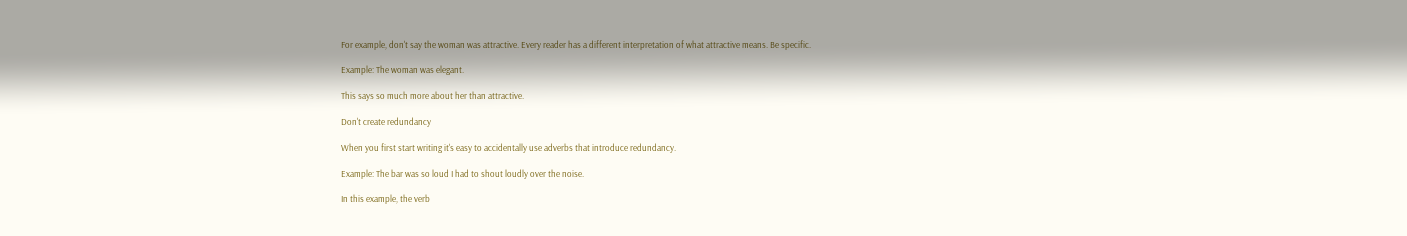For example, don't say the woman was attractive. Every reader has a different interpretation of what attractive means. Be specific.

Example: The woman was elegant.

This says so much more about her than attractive.

Don't create redundancy

When you first start writing it's easy to accidentally use adverbs that introduce redundancy.

Example: The bar was so loud I had to shout loudly over the noise.

In this example, the verb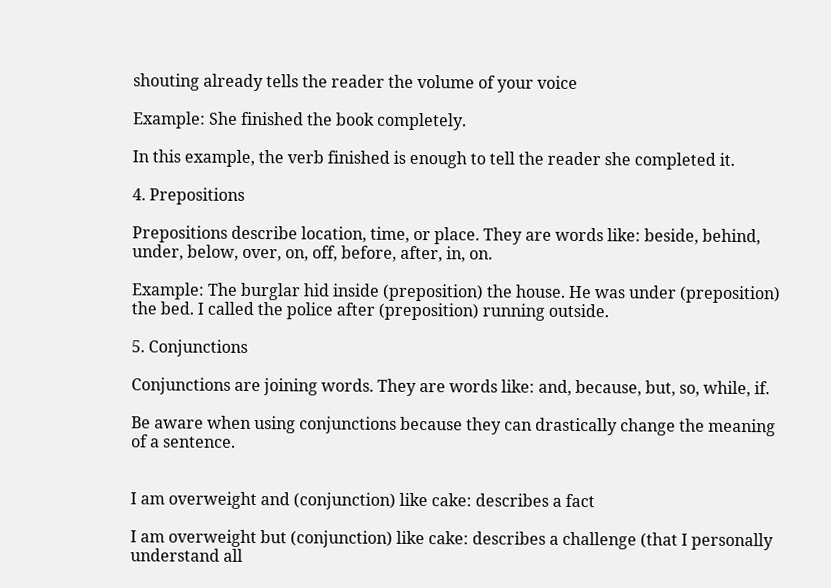shouting already tells the reader the volume of your voice

Example: She finished the book completely.

In this example, the verb finished is enough to tell the reader she completed it.

4. Prepositions

Prepositions describe location, time, or place. They are words like: beside, behind, under, below, over, on, off, before, after, in, on.

Example: The burglar hid inside (preposition) the house. He was under (preposition) the bed. I called the police after (preposition) running outside.

5. Conjunctions

Conjunctions are joining words. They are words like: and, because, but, so, while, if.

Be aware when using conjunctions because they can drastically change the meaning of a sentence.


I am overweight and (conjunction) like cake: describes a fact

I am overweight but (conjunction) like cake: describes a challenge (that I personally understand all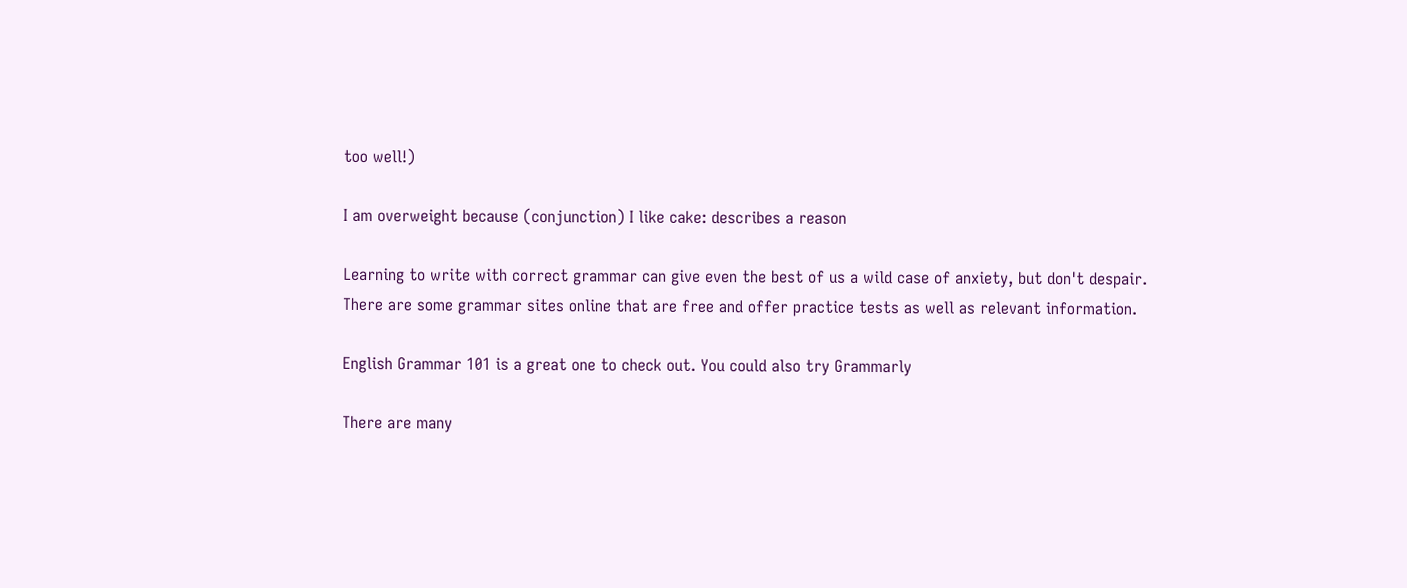too well!)

I am overweight because (conjunction) I like cake: describes a reason

Learning to write with correct grammar can give even the best of us a wild case of anxiety, but don't despair. There are some grammar sites online that are free and offer practice tests as well as relevant information.

English Grammar 101 is a great one to check out. You could also try Grammarly

There are many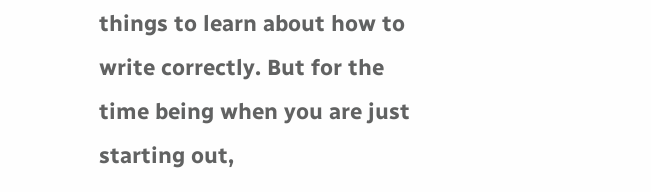things to learn about how to write correctly. But for the time being when you are just starting out,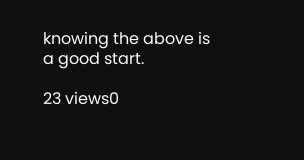knowing the above is a good start.

23 views0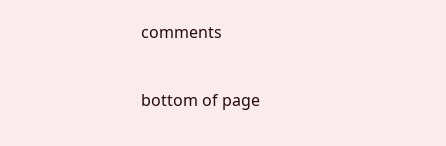comments


bottom of page